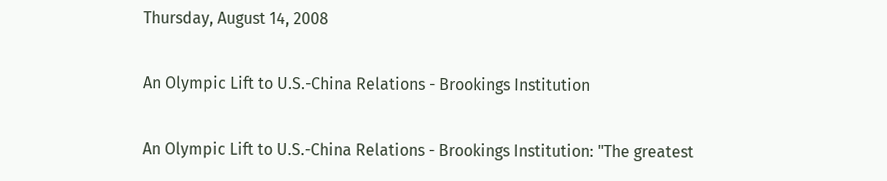Thursday, August 14, 2008

An Olympic Lift to U.S.-China Relations - Brookings Institution

An Olympic Lift to U.S.-China Relations - Brookings Institution: "The greatest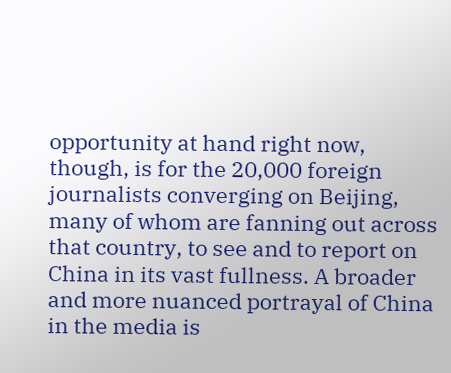opportunity at hand right now, though, is for the 20,000 foreign journalists converging on Beijing, many of whom are fanning out across that country, to see and to report on China in its vast fullness. A broader and more nuanced portrayal of China in the media is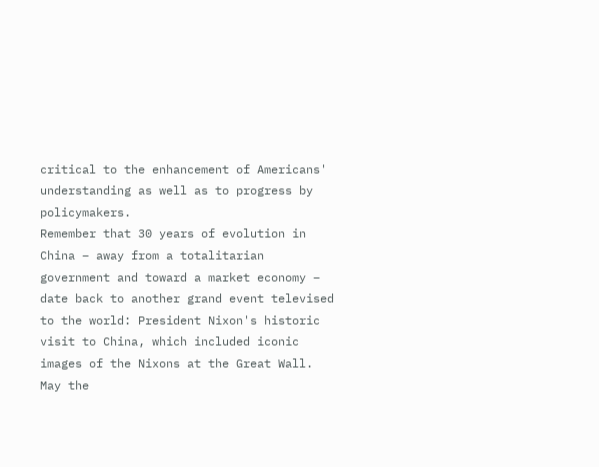critical to the enhancement of Americans' understanding as well as to progress by policymakers.
Remember that 30 years of evolution in China – away from a totalitarian government and toward a market economy – date back to another grand event televised to the world: President Nixon's historic visit to China, which included iconic images of the Nixons at the Great Wall. May the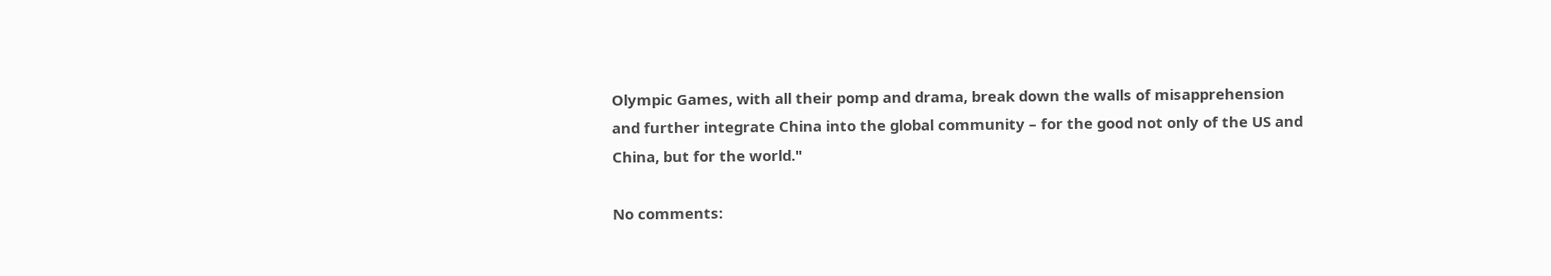Olympic Games, with all their pomp and drama, break down the walls of misapprehension and further integrate China into the global community – for the good not only of the US and China, but for the world."

No comments: